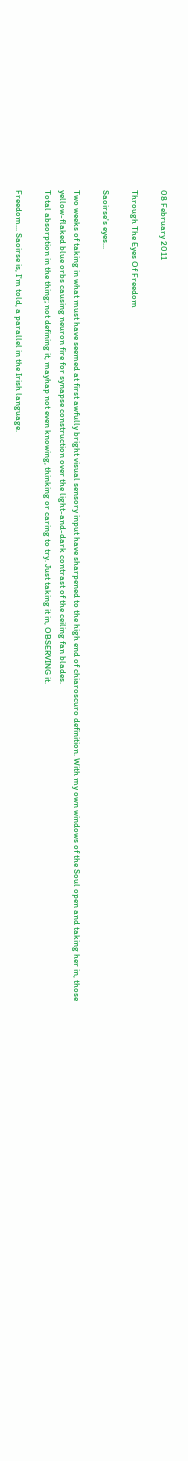08 February 2011

Through The Eyes Of Freedom

Saoirse's eyes...

Two weeks of taking in what must have seemed at first awfully bright visual sensory input have sharpened to the high end of chiaroscuro definition. With my own windows of the Soul open and taking her in, those yellow-flaked blue orbs causing neuron fire for synapse construction over the light-and-dark contrast of the ceiling fan blades.
Total absorption in the thing; not defining it, mayhap not even knowing, thinking or caring to try. Just taking it in, OBSERVING it.

Freedom... Saoirse is, I'm told, a parallel in the Irish language.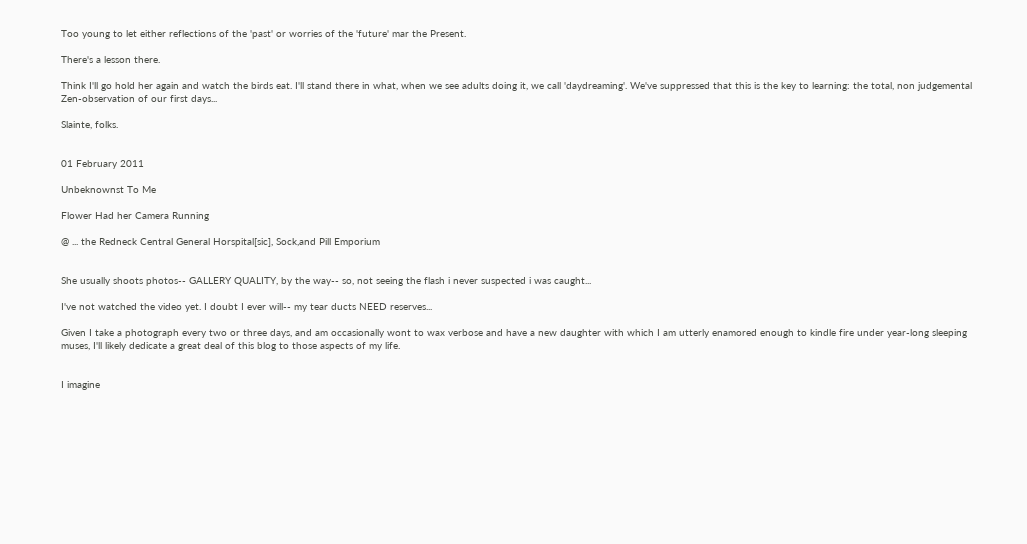Too young to let either reflections of the 'past' or worries of the 'future' mar the Present.

There's a lesson there.

Think I'll go hold her again and watch the birds eat. I'll stand there in what, when we see adults doing it, we call 'daydreaming'. We've suppressed that this is the key to learning: the total, non judgemental Zen-observation of our first days...

Slainte, folks.


01 February 2011

Unbeknownst To Me

Flower Had her Camera Running

@ ... the Redneck Central General Horspital[sic], Sock,and Pill Emporium


She usually shoots photos-- GALLERY QUALITY, by the way-- so, not seeing the flash i never suspected i was caught...

I've not watched the video yet. I doubt I ever will-- my tear ducts NEED reserves...

Given I take a photograph every two or three days, and am occasionally wont to wax verbose and have a new daughter with which I am utterly enamored enough to kindle fire under year-long sleeping muses, I'll likely dedicate a great deal of this blog to those aspects of my life.


I imagine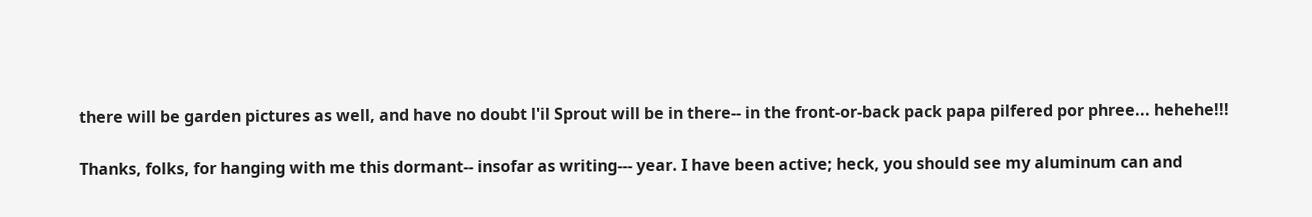there will be garden pictures as well, and have no doubt l'il Sprout will be in there-- in the front-or-back pack papa pilfered por phree... hehehe!!!

Thanks, folks, for hanging with me this dormant-- insofar as writing--- year. I have been active; heck, you should see my aluminum can and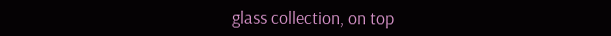glass collection, on top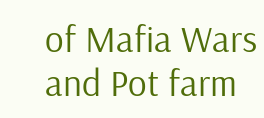of Mafia Wars and Pot farm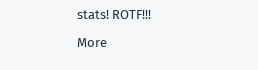stats! ROTF!!!

More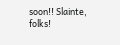soon!! Slainte, folks!